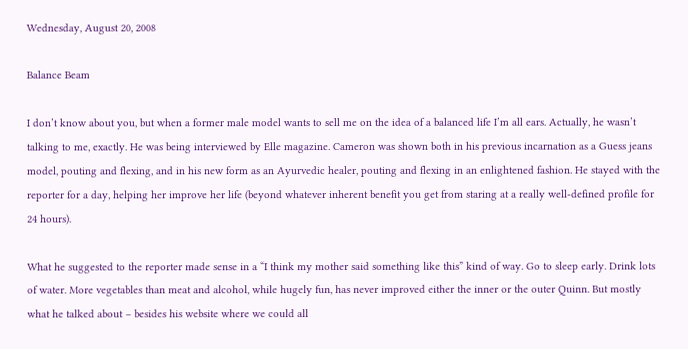Wednesday, August 20, 2008

Balance Beam

I don’t know about you, but when a former male model wants to sell me on the idea of a balanced life I’m all ears. Actually, he wasn’t talking to me, exactly. He was being interviewed by Elle magazine. Cameron was shown both in his previous incarnation as a Guess jeans model, pouting and flexing, and in his new form as an Ayurvedic healer, pouting and flexing in an enlightened fashion. He stayed with the reporter for a day, helping her improve her life (beyond whatever inherent benefit you get from staring at a really well-defined profile for 24 hours).

What he suggested to the reporter made sense in a “I think my mother said something like this” kind of way. Go to sleep early. Drink lots of water. More vegetables than meat and alcohol, while hugely fun, has never improved either the inner or the outer Quinn. But mostly what he talked about – besides his website where we could all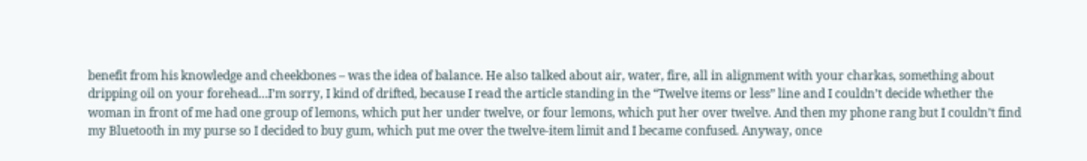benefit from his knowledge and cheekbones – was the idea of balance. He also talked about air, water, fire, all in alignment with your charkas, something about dripping oil on your forehead…I’m sorry, I kind of drifted, because I read the article standing in the “Twelve items or less” line and I couldn’t decide whether the woman in front of me had one group of lemons, which put her under twelve, or four lemons, which put her over twelve. And then my phone rang but I couldn’t find my Bluetooth in my purse so I decided to buy gum, which put me over the twelve-item limit and I became confused. Anyway, once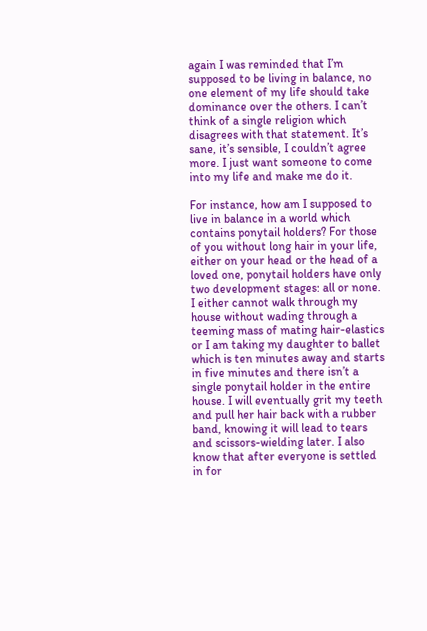again I was reminded that I’m supposed to be living in balance, no one element of my life should take dominance over the others. I can’t think of a single religion which disagrees with that statement. It’s sane, it’s sensible, I couldn’t agree more. I just want someone to come into my life and make me do it.

For instance, how am I supposed to live in balance in a world which contains ponytail holders? For those of you without long hair in your life, either on your head or the head of a loved one, ponytail holders have only two development stages: all or none. I either cannot walk through my house without wading through a teeming mass of mating hair-elastics or I am taking my daughter to ballet which is ten minutes away and starts in five minutes and there isn’t a single ponytail holder in the entire house. I will eventually grit my teeth and pull her hair back with a rubber band, knowing it will lead to tears and scissors-wielding later. I also know that after everyone is settled in for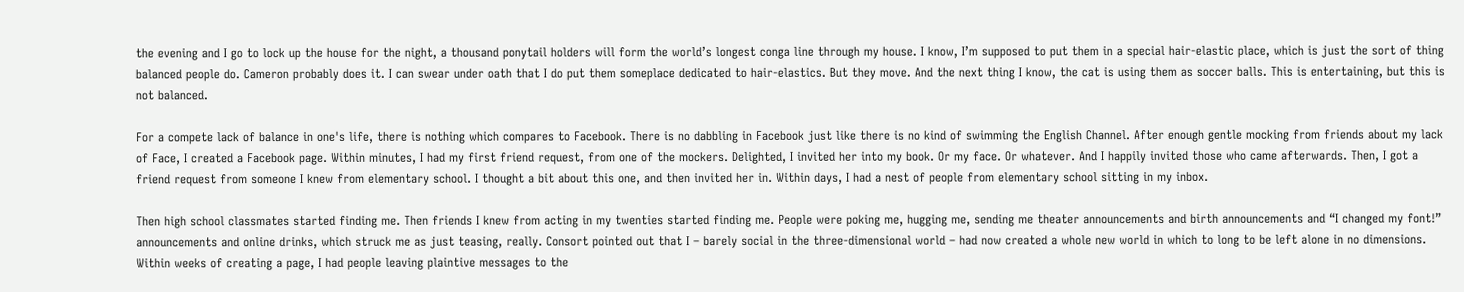the evening and I go to lock up the house for the night, a thousand ponytail holders will form the world’s longest conga line through my house. I know, I’m supposed to put them in a special hair-elastic place, which is just the sort of thing balanced people do. Cameron probably does it. I can swear under oath that I do put them someplace dedicated to hair-elastics. But they move. And the next thing I know, the cat is using them as soccer balls. This is entertaining, but this is not balanced.

For a compete lack of balance in one's life, there is nothing which compares to Facebook. There is no dabbling in Facebook just like there is no kind of swimming the English Channel. After enough gentle mocking from friends about my lack of Face, I created a Facebook page. Within minutes, I had my first friend request, from one of the mockers. Delighted, I invited her into my book. Or my face. Or whatever. And I happily invited those who came afterwards. Then, I got a friend request from someone I knew from elementary school. I thought a bit about this one, and then invited her in. Within days, I had a nest of people from elementary school sitting in my inbox.

Then high school classmates started finding me. Then friends I knew from acting in my twenties started finding me. People were poking me, hugging me, sending me theater announcements and birth announcements and “I changed my font!” announcements and online drinks, which struck me as just teasing, really. Consort pointed out that I – barely social in the three-dimensional world – had now created a whole new world in which to long to be left alone in no dimensions. Within weeks of creating a page, I had people leaving plaintive messages to the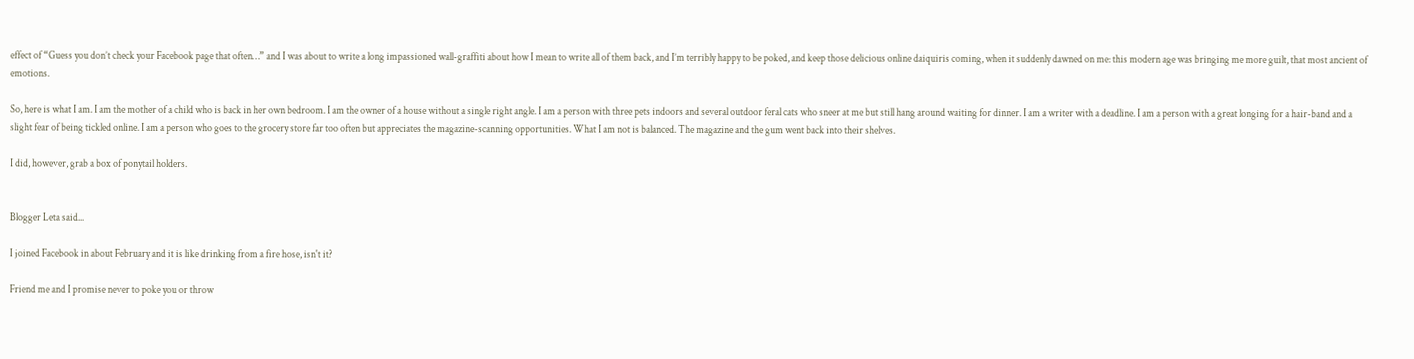effect of “Guess you don’t check your Facebook page that often…” and I was about to write a long impassioned wall-graffiti about how I mean to write all of them back, and I’m terribly happy to be poked, and keep those delicious online daiquiris coming, when it suddenly dawned on me: this modern age was bringing me more guilt, that most ancient of emotions.

So, here is what I am. I am the mother of a child who is back in her own bedroom. I am the owner of a house without a single right angle. I am a person with three pets indoors and several outdoor feral cats who sneer at me but still hang around waiting for dinner. I am a writer with a deadline. I am a person with a great longing for a hair-band and a slight fear of being tickled online. I am a person who goes to the grocery store far too often but appreciates the magazine-scanning opportunities. What I am not is balanced. The magazine and the gum went back into their shelves.

I did, however, grab a box of ponytail holders.


Blogger Leta said...

I joined Facebook in about February and it is like drinking from a fire hose, isn't it?

Friend me and I promise never to poke you or throw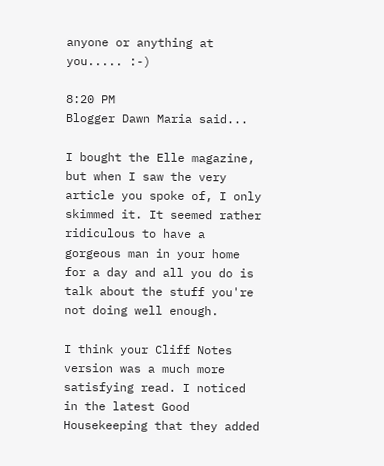anyone or anything at you..... :-)

8:20 PM
Blogger Dawn Maria said...

I bought the Elle magazine, but when I saw the very article you spoke of, I only skimmed it. It seemed rather ridiculous to have a gorgeous man in your home for a day and all you do is talk about the stuff you're not doing well enough.

I think your Cliff Notes version was a much more satisfying read. I noticed in the latest Good Housekeeping that they added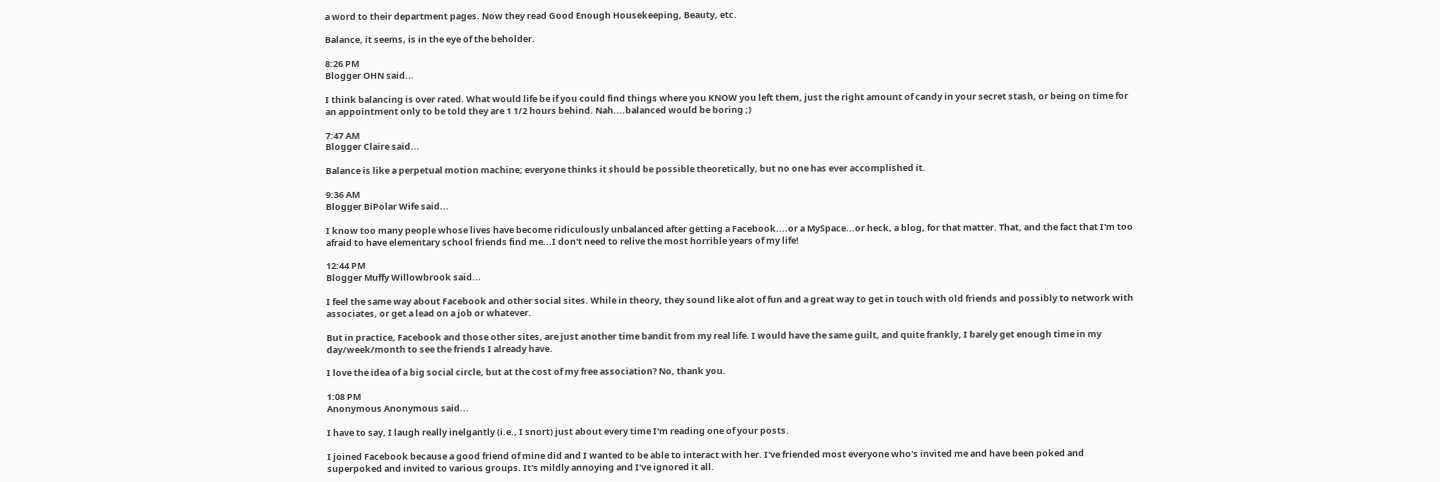a word to their department pages. Now they read Good Enough Housekeeping, Beauty, etc.

Balance, it seems, is in the eye of the beholder.

8:26 PM
Blogger OHN said...

I think balancing is over rated. What would life be if you could find things where you KNOW you left them, just the right amount of candy in your secret stash, or being on time for an appointment only to be told they are 1 1/2 hours behind. Nah....balanced would be boring ;)

7:47 AM
Blogger Claire said...

Balance is like a perpetual motion machine; everyone thinks it should be possible theoretically, but no one has ever accomplished it.

9:36 AM
Blogger BiPolar Wife said...

I know too many people whose lives have become ridiculously unbalanced after getting a Facebook....or a MySpace...or heck, a blog, for that matter. That, and the fact that I'm too afraid to have elementary school friends find me...I don't need to relive the most horrible years of my life!

12:44 PM
Blogger Muffy Willowbrook said...

I feel the same way about Facebook and other social sites. While in theory, they sound like alot of fun and a great way to get in touch with old friends and possibly to network with associates, or get a lead on a job or whatever.

But in practice, Facebook and those other sites, are just another time bandit from my real life. I would have the same guilt, and quite frankly, I barely get enough time in my day/week/month to see the friends I already have.

I love the idea of a big social circle, but at the cost of my free association? No, thank you.

1:08 PM
Anonymous Anonymous said...

I have to say, I laugh really inelgantly (i.e., I snort) just about every time I'm reading one of your posts.

I joined Facebook because a good friend of mine did and I wanted to be able to interact with her. I've friended most everyone who's invited me and have been poked and superpoked and invited to various groups. It's mildly annoying and I've ignored it all.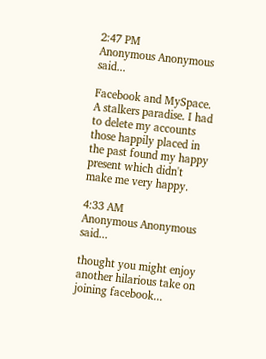2:47 PM
Anonymous Anonymous said...

Facebook and MySpace. A stalkers paradise. I had to delete my accounts those happily placed in the past found my happy present which didn't make me very happy.

4:33 AM
Anonymous Anonymous said...

thought you might enjoy another hilarious take on joining facebook...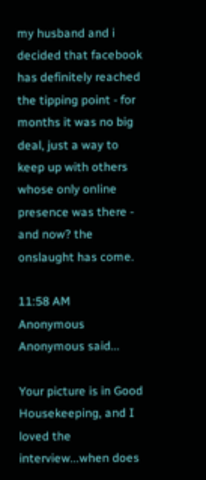my husband and i decided that facebook has definitely reached the tipping point - for months it was no big deal, just a way to keep up with others whose only online presence was there - and now? the onslaught has come.

11:58 AM
Anonymous Anonymous said...

Your picture is in Good Housekeeping, and I loved the interview...when does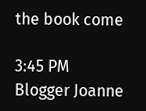the book come

3:45 PM
Blogger Joanne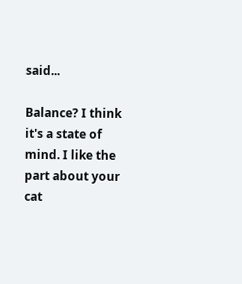said...

Balance? I think it's a state of mind. I like the part about your cat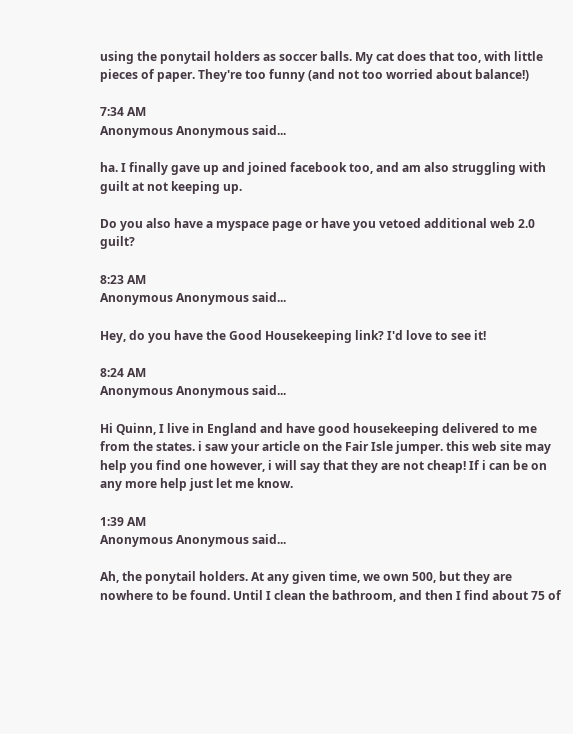using the ponytail holders as soccer balls. My cat does that too, with little pieces of paper. They're too funny (and not too worried about balance!)

7:34 AM
Anonymous Anonymous said...

ha. I finally gave up and joined facebook too, and am also struggling with guilt at not keeping up.

Do you also have a myspace page or have you vetoed additional web 2.0 guilt?

8:23 AM
Anonymous Anonymous said...

Hey, do you have the Good Housekeeping link? I'd love to see it!

8:24 AM
Anonymous Anonymous said...

Hi Quinn, I live in England and have good housekeeping delivered to me from the states. i saw your article on the Fair Isle jumper. this web site may help you find one however, i will say that they are not cheap! If i can be on any more help just let me know.

1:39 AM
Anonymous Anonymous said...

Ah, the ponytail holders. At any given time, we own 500, but they are nowhere to be found. Until I clean the bathroom, and then I find about 75 of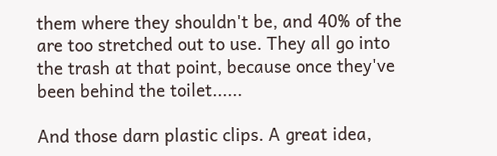them where they shouldn't be, and 40% of the are too stretched out to use. They all go into the trash at that point, because once they've been behind the toilet......

And those darn plastic clips. A great idea,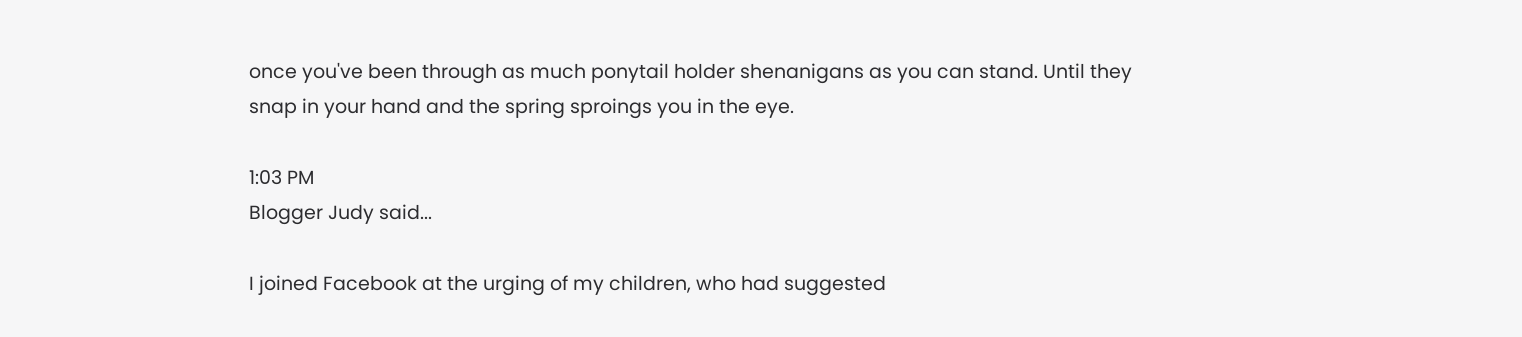once you've been through as much ponytail holder shenanigans as you can stand. Until they snap in your hand and the spring sproings you in the eye.

1:03 PM
Blogger Judy said...

I joined Facebook at the urging of my children, who had suggested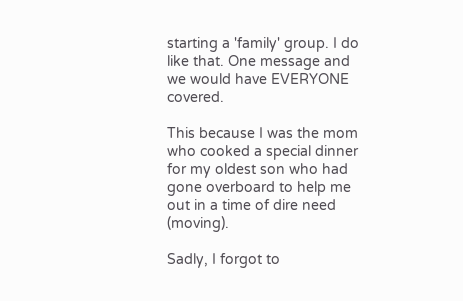starting a 'family' group. I do like that. One message and we would have EVERYONE covered.

This because I was the mom who cooked a special dinner for my oldest son who had gone overboard to help me out in a time of dire need (moving).

Sadly, I forgot to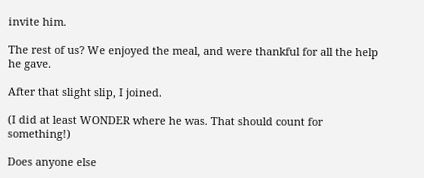invite him.

The rest of us? We enjoyed the meal, and were thankful for all the help he gave.

After that slight slip, I joined.

(I did at least WONDER where he was. That should count for something!)

Does anyone else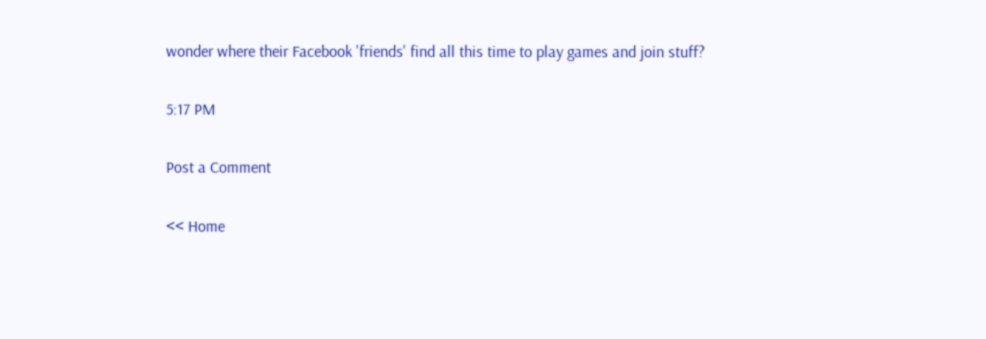wonder where their Facebook 'friends' find all this time to play games and join stuff?

5:17 PM

Post a Comment

<< Home